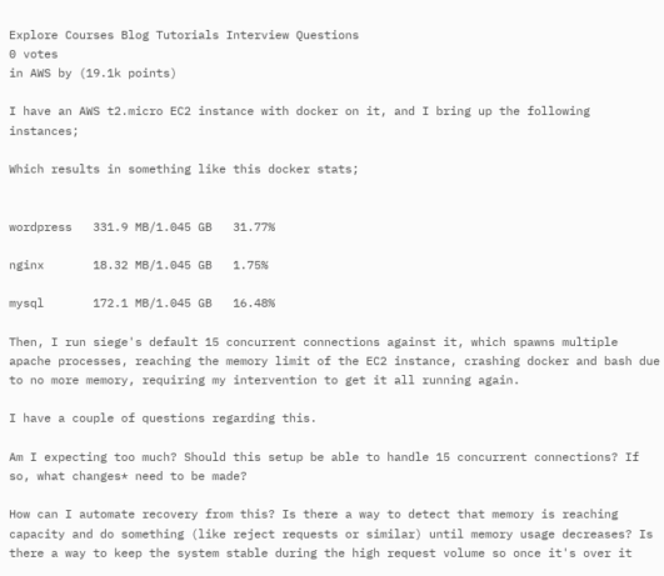Explore Courses Blog Tutorials Interview Questions
0 votes
in AWS by (19.1k points)

I have an AWS t2.micro EC2 instance with docker on it, and I bring up the following instances;

Which results in something like this docker stats;


wordpress   331.9 MB/1.045 GB   31.77%

nginx       18.32 MB/1.045 GB   1.75%

mysql       172.1 MB/1.045 GB   16.48%

Then, I run siege's default 15 concurrent connections against it, which spawns multiple apache processes, reaching the memory limit of the EC2 instance, crashing docker and bash due to no more memory, requiring my intervention to get it all running again.

I have a couple of questions regarding this.

Am I expecting too much? Should this setup be able to handle 15 concurrent connections? If so, what changes* need to be made?

How can I automate recovery from this? Is there a way to detect that memory is reaching capacity and do something (like reject requests or similar) until memory usage decreases? Is there a way to keep the system stable during the high request volume so once it's over it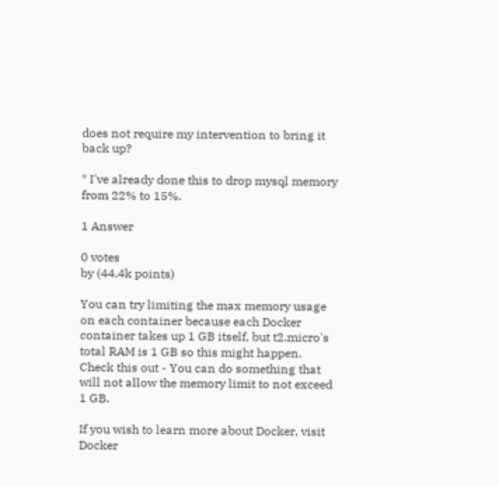does not require my intervention to bring it back up?

* I've already done this to drop mysql memory from 22% to 15%.

1 Answer

0 votes
by (44.4k points)

You can try limiting the max memory usage on each container because each Docker container takes up 1 GB itself, but t2.micro's total RAM is 1 GB so this might happen. Check this out - You can do something that will not allow the memory limit to not exceed 1 GB.

If you wish to learn more about Docker, visit Docker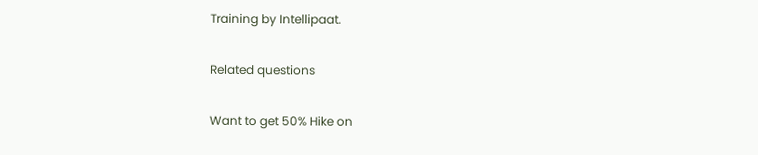Training by Intellipaat.

Related questions

Want to get 50% Hike on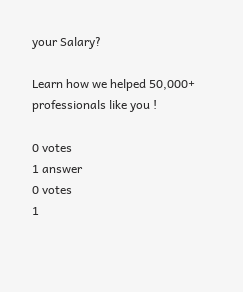your Salary?

Learn how we helped 50,000+ professionals like you !

0 votes
1 answer
0 votes
1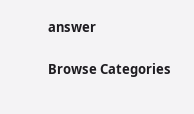answer

Browse Categories